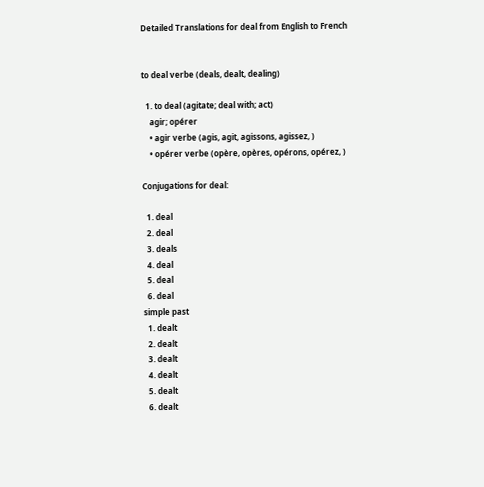Detailed Translations for deal from English to French


to deal verbe (deals, dealt, dealing)

  1. to deal (agitate; deal with; act)
    agir; opérer
    • agir verbe (agis, agit, agissons, agissez, )
    • opérer verbe (opère, opères, opérons, opérez, )

Conjugations for deal:

  1. deal
  2. deal
  3. deals
  4. deal
  5. deal
  6. deal
simple past
  1. dealt
  2. dealt
  3. dealt
  4. dealt
  5. dealt
  6. dealt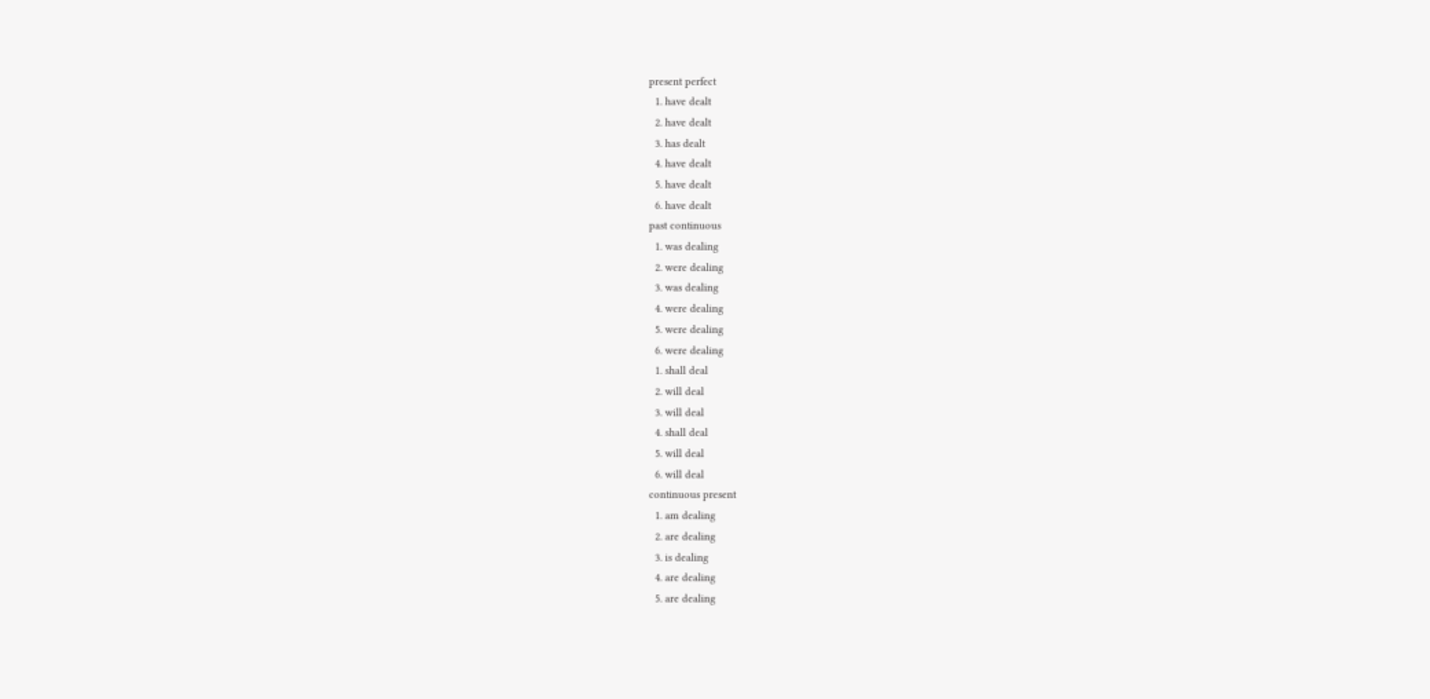present perfect
  1. have dealt
  2. have dealt
  3. has dealt
  4. have dealt
  5. have dealt
  6. have dealt
past continuous
  1. was dealing
  2. were dealing
  3. was dealing
  4. were dealing
  5. were dealing
  6. were dealing
  1. shall deal
  2. will deal
  3. will deal
  4. shall deal
  5. will deal
  6. will deal
continuous present
  1. am dealing
  2. are dealing
  3. is dealing
  4. are dealing
  5. are dealing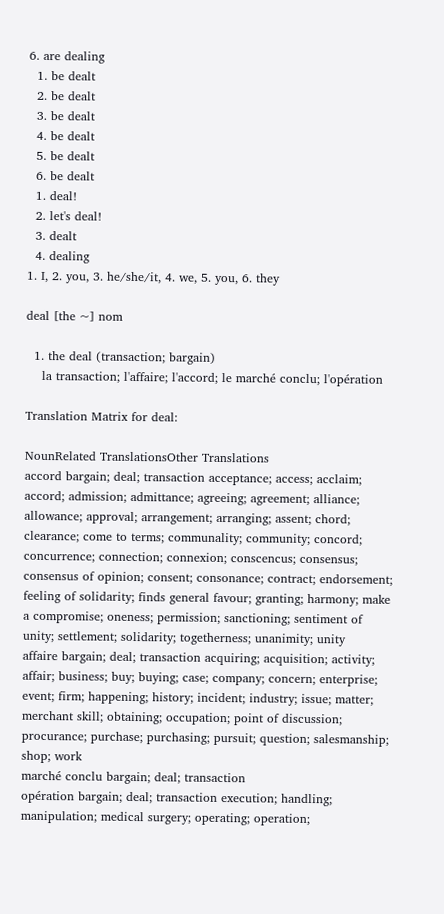6. are dealing
  1. be dealt
  2. be dealt
  3. be dealt
  4. be dealt
  5. be dealt
  6. be dealt
  1. deal!
  2. let's deal!
  3. dealt
  4. dealing
1. I, 2. you, 3. he/she/it, 4. we, 5. you, 6. they

deal [the ~] nom

  1. the deal (transaction; bargain)
    la transaction; l'affaire; l'accord; le marché conclu; l'opération

Translation Matrix for deal:

NounRelated TranslationsOther Translations
accord bargain; deal; transaction acceptance; access; acclaim; accord; admission; admittance; agreeing; agreement; alliance; allowance; approval; arrangement; arranging; assent; chord; clearance; come to terms; communality; community; concord; concurrence; connection; connexion; conscencus; consensus; consensus of opinion; consent; consonance; contract; endorsement; feeling of solidarity; finds general favour; granting; harmony; make a compromise; oneness; permission; sanctioning; sentiment of unity; settlement; solidarity; togetherness; unanimity; unity
affaire bargain; deal; transaction acquiring; acquisition; activity; affair; business; buy; buying; case; company; concern; enterprise; event; firm; happening; history; incident; industry; issue; matter; merchant skill; obtaining; occupation; point of discussion; procurance; purchase; purchasing; pursuit; question; salesmanship; shop; work
marché conclu bargain; deal; transaction
opération bargain; deal; transaction execution; handling; manipulation; medical surgery; operating; operation;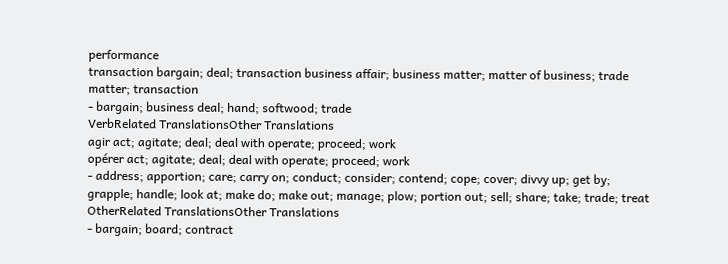performance
transaction bargain; deal; transaction business affair; business matter; matter of business; trade matter; transaction
- bargain; business deal; hand; softwood; trade
VerbRelated TranslationsOther Translations
agir act; agitate; deal; deal with operate; proceed; work
opérer act; agitate; deal; deal with operate; proceed; work
- address; apportion; care; carry on; conduct; consider; contend; cope; cover; divvy up; get by; grapple; handle; look at; make do; make out; manage; plow; portion out; sell; share; take; trade; treat
OtherRelated TranslationsOther Translations
- bargain; board; contract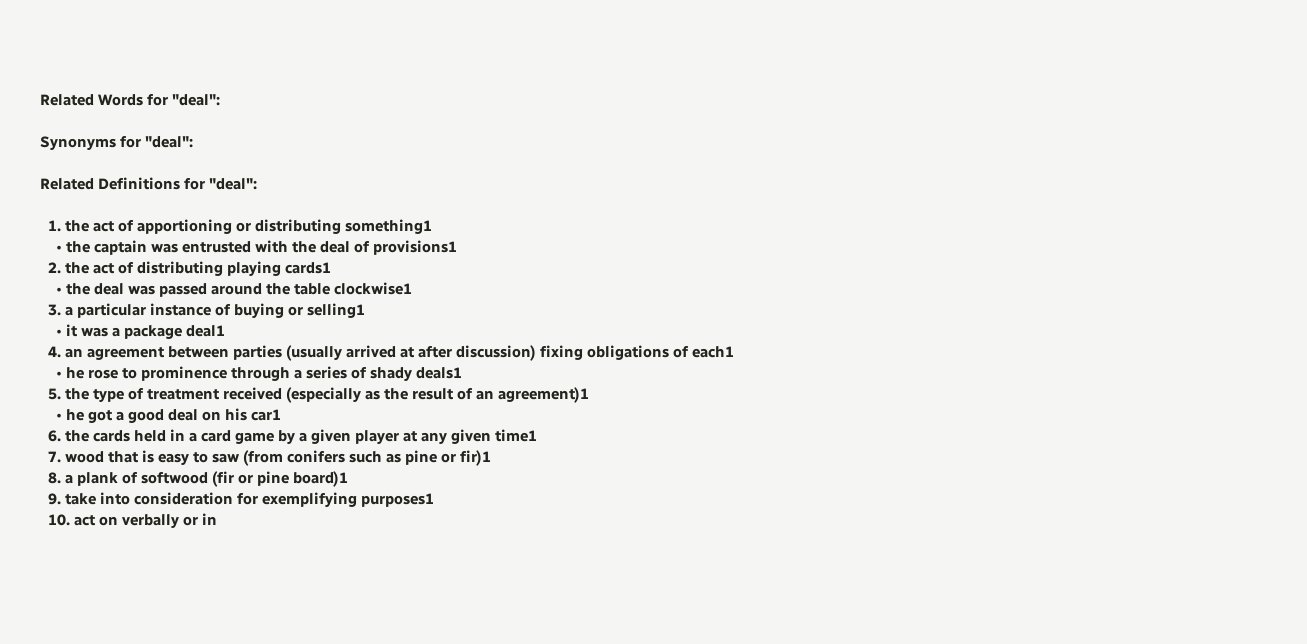Related Words for "deal":

Synonyms for "deal":

Related Definitions for "deal":

  1. the act of apportioning or distributing something1
    • the captain was entrusted with the deal of provisions1
  2. the act of distributing playing cards1
    • the deal was passed around the table clockwise1
  3. a particular instance of buying or selling1
    • it was a package deal1
  4. an agreement between parties (usually arrived at after discussion) fixing obligations of each1
    • he rose to prominence through a series of shady deals1
  5. the type of treatment received (especially as the result of an agreement)1
    • he got a good deal on his car1
  6. the cards held in a card game by a given player at any given time1
  7. wood that is easy to saw (from conifers such as pine or fir)1
  8. a plank of softwood (fir or pine board)1
  9. take into consideration for exemplifying purposes1
  10. act on verbally or in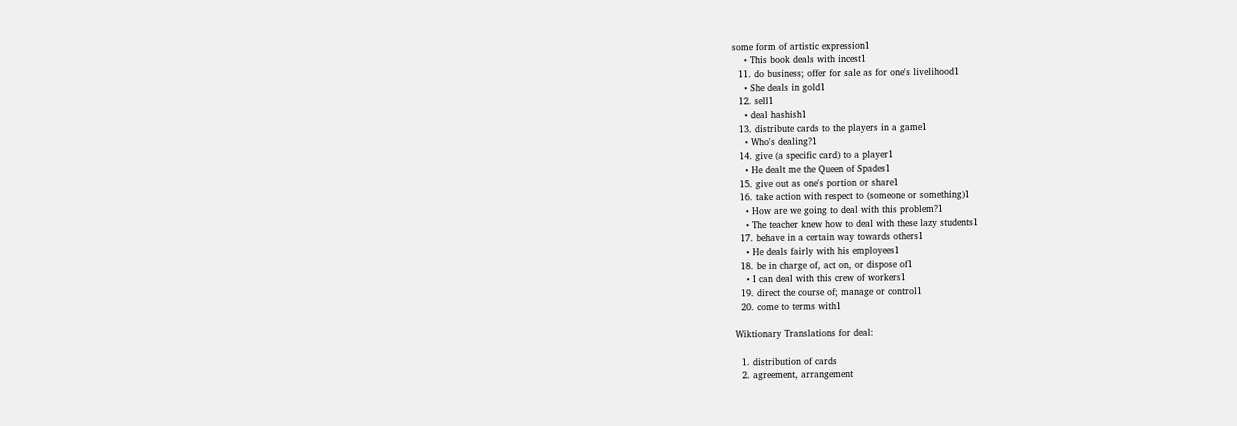some form of artistic expression1
    • This book deals with incest1
  11. do business; offer for sale as for one's livelihood1
    • She deals in gold1
  12. sell1
    • deal hashish1
  13. distribute cards to the players in a game1
    • Who's dealing?1
  14. give (a specific card) to a player1
    • He dealt me the Queen of Spades1
  15. give out as one's portion or share1
  16. take action with respect to (someone or something)1
    • How are we going to deal with this problem?1
    • The teacher knew how to deal with these lazy students1
  17. behave in a certain way towards others1
    • He deals fairly with his employees1
  18. be in charge of, act on, or dispose of1
    • I can deal with this crew of workers1
  19. direct the course of; manage or control1
  20. come to terms with1

Wiktionary Translations for deal:

  1. distribution of cards
  2. agreement, arrangement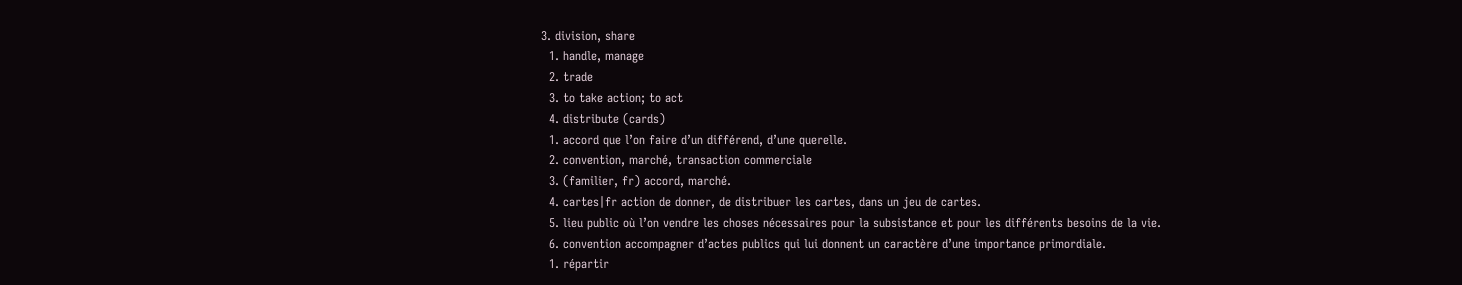3. division, share
  1. handle, manage
  2. trade
  3. to take action; to act
  4. distribute (cards)
  1. accord que l’on faire d’un différend, d’une querelle.
  2. convention, marché, transaction commerciale
  3. (familier, fr) accord, marché.
  4. cartes|fr action de donner, de distribuer les cartes, dans un jeu de cartes.
  5. lieu public où l’on vendre les choses nécessaires pour la subsistance et pour les différents besoins de la vie.
  6. convention accompagner d’actes publics qui lui donnent un caractère d’une importance primordiale.
  1. répartir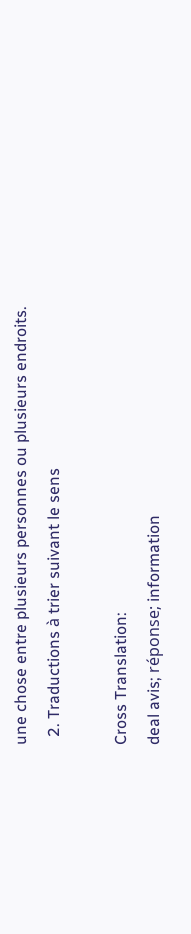une chose entre plusieurs personnes ou plusieurs endroits.
  2. Traductions à trier suivant le sens

Cross Translation:
deal avis; réponse; information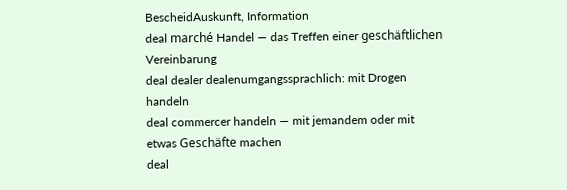BescheidAuskunft, Information
deal marché Handel — das Treffen einer geschäftlichen Vereinbarung
deal dealer dealenumgangssprachlich: mit Drogen handeln
deal commercer handeln — mit jemandem oder mit etwas Geschäfte machen
deal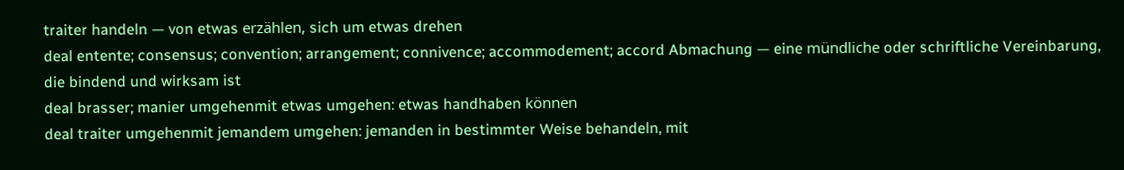traiter handeln — von etwas erzählen, sich um etwas drehen
deal entente; consensus; convention; arrangement; connivence; accommodement; accord Abmachung — eine mündliche oder schriftliche Vereinbarung, die bindend und wirksam ist
deal brasser; manier umgehenmit etwas umgehen: etwas handhaben können
deal traiter umgehenmit jemandem umgehen: jemanden in bestimmter Weise behandeln, mit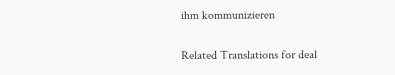ihm kommunizieren

Related Translations for deal